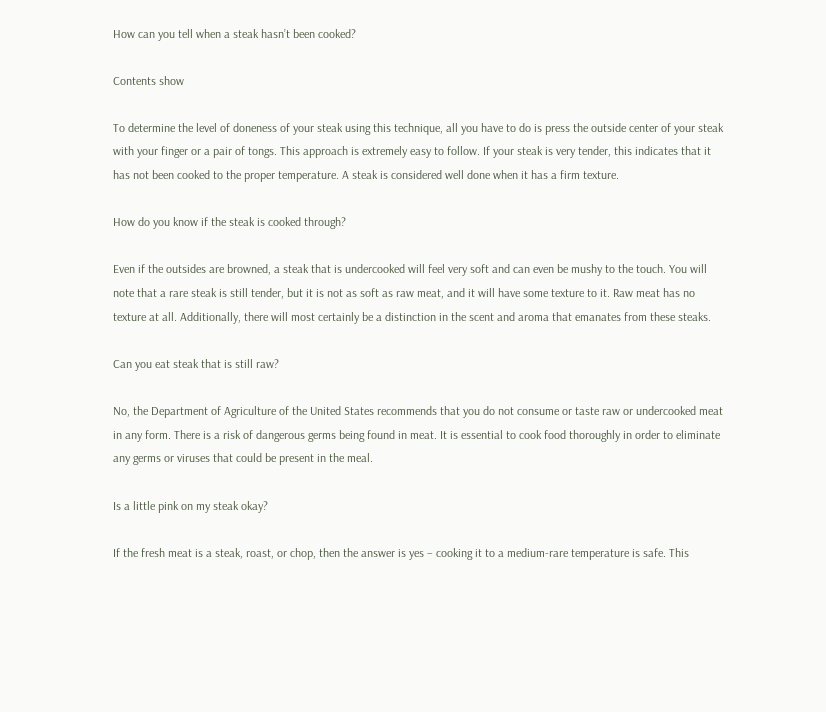How can you tell when a steak hasn’t been cooked?

Contents show

To determine the level of doneness of your steak using this technique, all you have to do is press the outside center of your steak with your finger or a pair of tongs. This approach is extremely easy to follow. If your steak is very tender, this indicates that it has not been cooked to the proper temperature. A steak is considered well done when it has a firm texture.

How do you know if the steak is cooked through?

Even if the outsides are browned, a steak that is undercooked will feel very soft and can even be mushy to the touch. You will note that a rare steak is still tender, but it is not as soft as raw meat, and it will have some texture to it. Raw meat has no texture at all. Additionally, there will most certainly be a distinction in the scent and aroma that emanates from these steaks.

Can you eat steak that is still raw?

No, the Department of Agriculture of the United States recommends that you do not consume or taste raw or undercooked meat in any form. There is a risk of dangerous germs being found in meat. It is essential to cook food thoroughly in order to eliminate any germs or viruses that could be present in the meal.

Is a little pink on my steak okay?

If the fresh meat is a steak, roast, or chop, then the answer is yes – cooking it to a medium-rare temperature is safe. This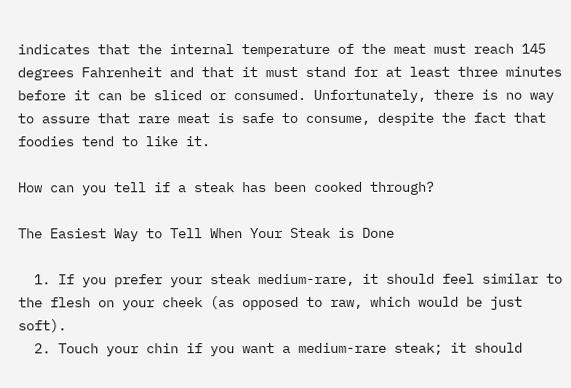indicates that the internal temperature of the meat must reach 145 degrees Fahrenheit and that it must stand for at least three minutes before it can be sliced or consumed. Unfortunately, there is no way to assure that rare meat is safe to consume, despite the fact that foodies tend to like it.

How can you tell if a steak has been cooked through?

The Easiest Way to Tell When Your Steak is Done

  1. If you prefer your steak medium-rare, it should feel similar to the flesh on your cheek (as opposed to raw, which would be just soft).
  2. Touch your chin if you want a medium-rare steak; it should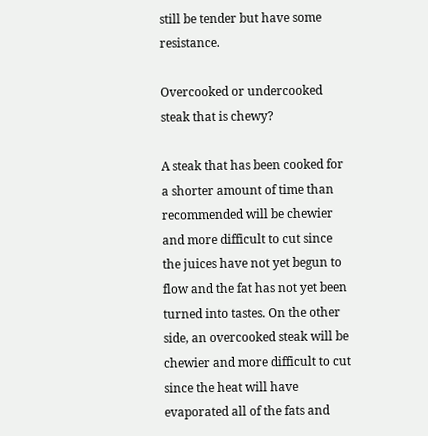still be tender but have some resistance.

Overcooked or undercooked steak that is chewy?

A steak that has been cooked for a shorter amount of time than recommended will be chewier and more difficult to cut since the juices have not yet begun to flow and the fat has not yet been turned into tastes. On the other side, an overcooked steak will be chewier and more difficult to cut since the heat will have evaporated all of the fats and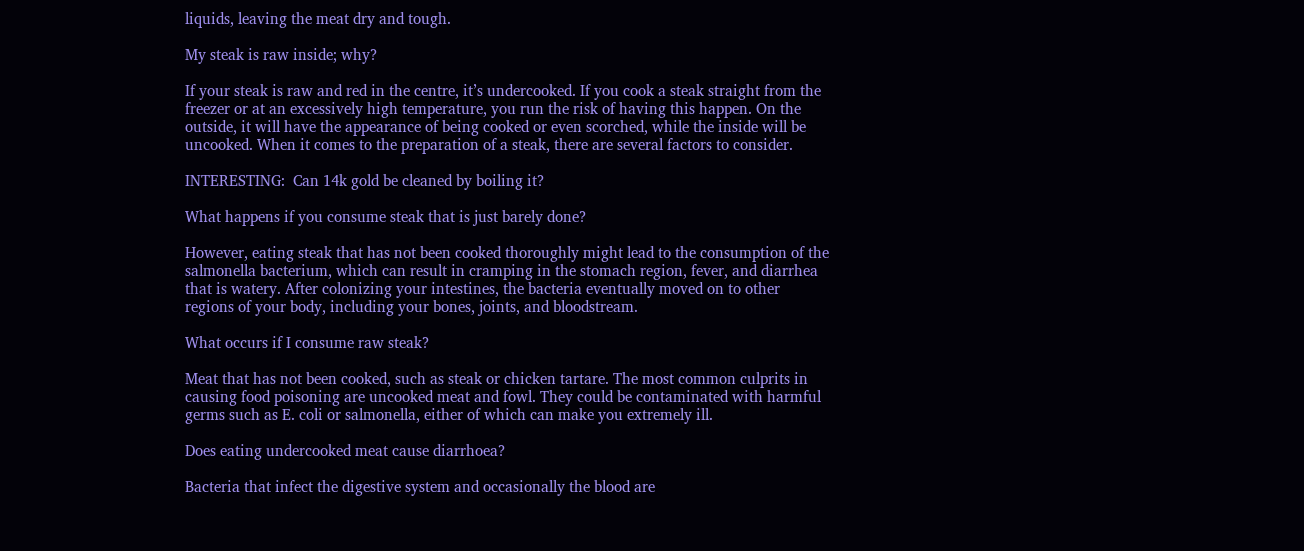liquids, leaving the meat dry and tough.

My steak is raw inside; why?

If your steak is raw and red in the centre, it’s undercooked. If you cook a steak straight from the freezer or at an excessively high temperature, you run the risk of having this happen. On the outside, it will have the appearance of being cooked or even scorched, while the inside will be uncooked. When it comes to the preparation of a steak, there are several factors to consider.

INTERESTING:  Can 14k gold be cleaned by boiling it?

What happens if you consume steak that is just barely done?

However, eating steak that has not been cooked thoroughly might lead to the consumption of the salmonella bacterium, which can result in cramping in the stomach region, fever, and diarrhea that is watery. After colonizing your intestines, the bacteria eventually moved on to other regions of your body, including your bones, joints, and bloodstream.

What occurs if I consume raw steak?

Meat that has not been cooked, such as steak or chicken tartare. The most common culprits in causing food poisoning are uncooked meat and fowl. They could be contaminated with harmful germs such as E. coli or salmonella, either of which can make you extremely ill.

Does eating undercooked meat cause diarrhoea?

Bacteria that infect the digestive system and occasionally the blood are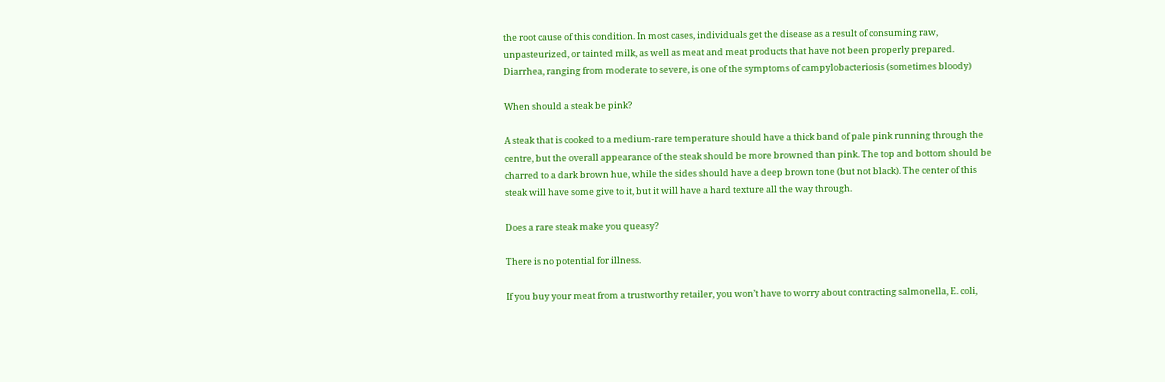the root cause of this condition. In most cases, individuals get the disease as a result of consuming raw, unpasteurized, or tainted milk, as well as meat and meat products that have not been properly prepared. Diarrhea, ranging from moderate to severe, is one of the symptoms of campylobacteriosis (sometimes bloody)

When should a steak be pink?

A steak that is cooked to a medium-rare temperature should have a thick band of pale pink running through the centre, but the overall appearance of the steak should be more browned than pink. The top and bottom should be charred to a dark brown hue, while the sides should have a deep brown tone (but not black). The center of this steak will have some give to it, but it will have a hard texture all the way through.

Does a rare steak make you queasy?

There is no potential for illness.

If you buy your meat from a trustworthy retailer, you won’t have to worry about contracting salmonella, E. coli,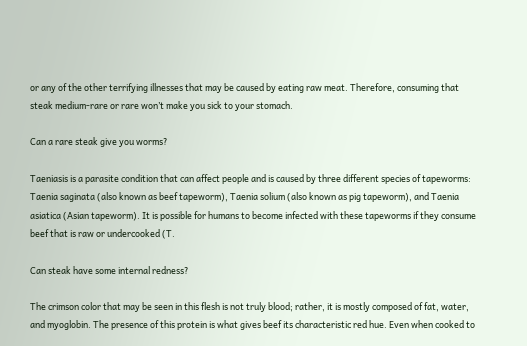or any of the other terrifying illnesses that may be caused by eating raw meat. Therefore, consuming that steak medium-rare or rare won’t make you sick to your stomach.

Can a rare steak give you worms?

Taeniasis is a parasite condition that can affect people and is caused by three different species of tapeworms: Taenia saginata (also known as beef tapeworm), Taenia solium (also known as pig tapeworm), and Taenia asiatica (Asian tapeworm). It is possible for humans to become infected with these tapeworms if they consume beef that is raw or undercooked (T.

Can steak have some internal redness?

The crimson color that may be seen in this flesh is not truly blood; rather, it is mostly composed of fat, water, and myoglobin. The presence of this protein is what gives beef its characteristic red hue. Even when cooked to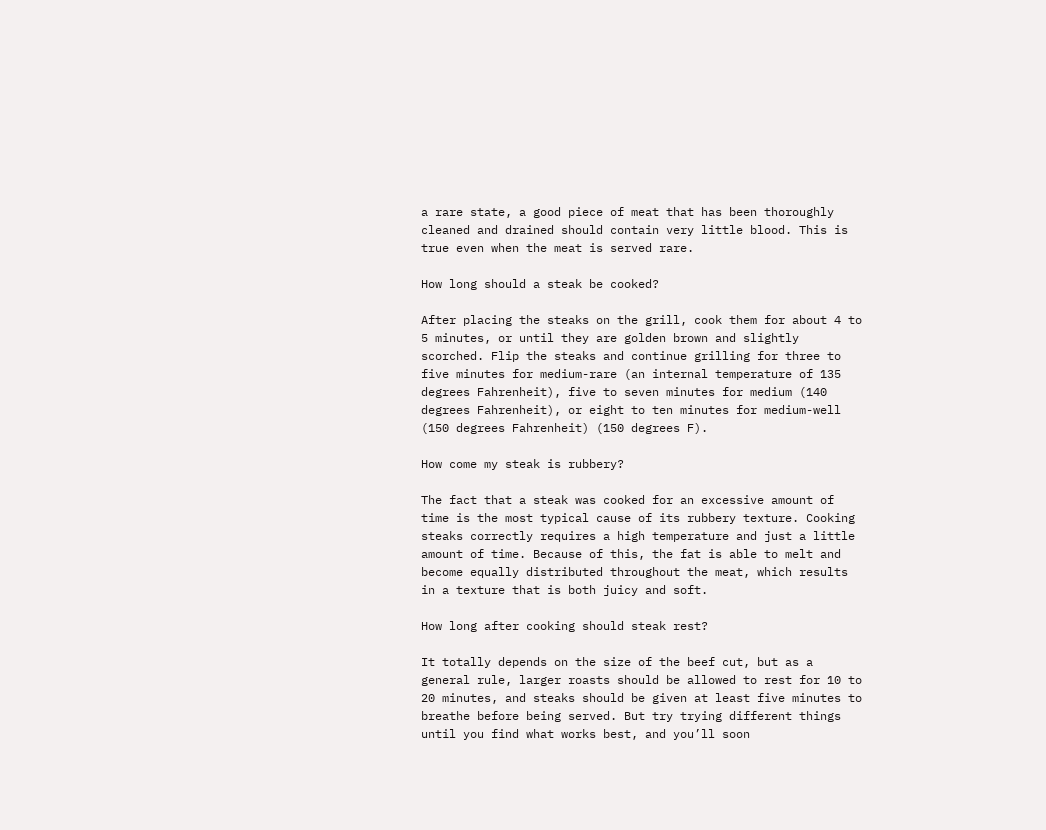a rare state, a good piece of meat that has been thoroughly cleaned and drained should contain very little blood. This is true even when the meat is served rare.

How long should a steak be cooked?

After placing the steaks on the grill, cook them for about 4 to 5 minutes, or until they are golden brown and slightly scorched. Flip the steaks and continue grilling for three to five minutes for medium-rare (an internal temperature of 135 degrees Fahrenheit), five to seven minutes for medium (140 degrees Fahrenheit), or eight to ten minutes for medium-well (150 degrees Fahrenheit) (150 degrees F).

How come my steak is rubbery?

The fact that a steak was cooked for an excessive amount of time is the most typical cause of its rubbery texture. Cooking steaks correctly requires a high temperature and just a little amount of time. Because of this, the fat is able to melt and become equally distributed throughout the meat, which results in a texture that is both juicy and soft.

How long after cooking should steak rest?

It totally depends on the size of the beef cut, but as a general rule, larger roasts should be allowed to rest for 10 to 20 minutes, and steaks should be given at least five minutes to breathe before being served. But try trying different things until you find what works best, and you’ll soon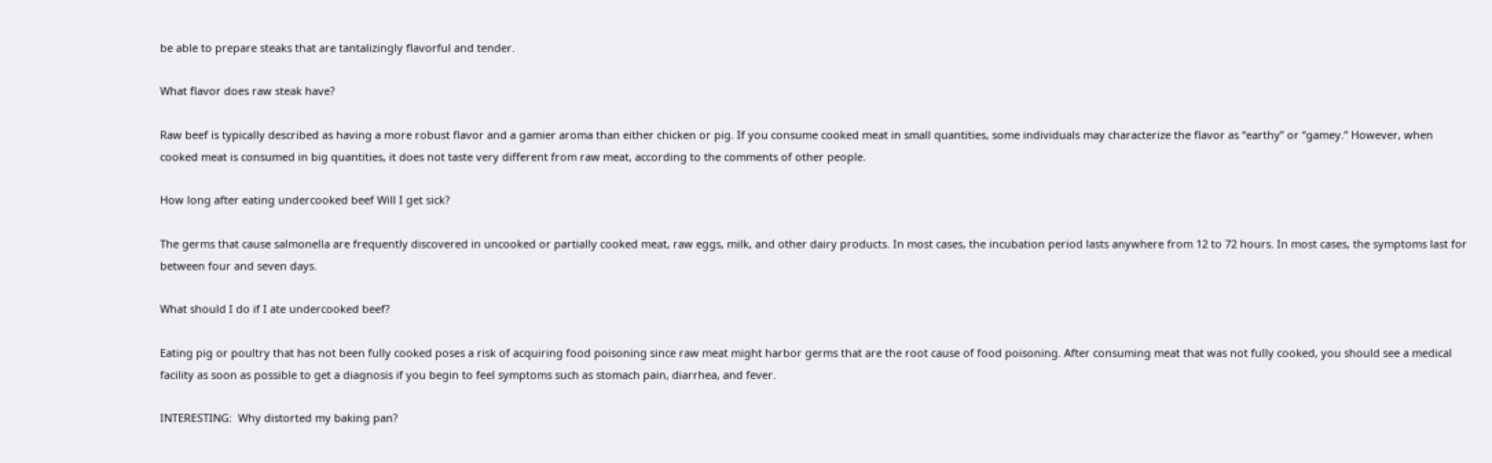be able to prepare steaks that are tantalizingly flavorful and tender.

What flavor does raw steak have?

Raw beef is typically described as having a more robust flavor and a gamier aroma than either chicken or pig. If you consume cooked meat in small quantities, some individuals may characterize the flavor as “earthy” or “gamey.” However, when cooked meat is consumed in big quantities, it does not taste very different from raw meat, according to the comments of other people.

How long after eating undercooked beef Will I get sick?

The germs that cause salmonella are frequently discovered in uncooked or partially cooked meat, raw eggs, milk, and other dairy products. In most cases, the incubation period lasts anywhere from 12 to 72 hours. In most cases, the symptoms last for between four and seven days.

What should I do if I ate undercooked beef?

Eating pig or poultry that has not been fully cooked poses a risk of acquiring food poisoning since raw meat might harbor germs that are the root cause of food poisoning. After consuming meat that was not fully cooked, you should see a medical facility as soon as possible to get a diagnosis if you begin to feel symptoms such as stomach pain, diarrhea, and fever.

INTERESTING:  Why distorted my baking pan?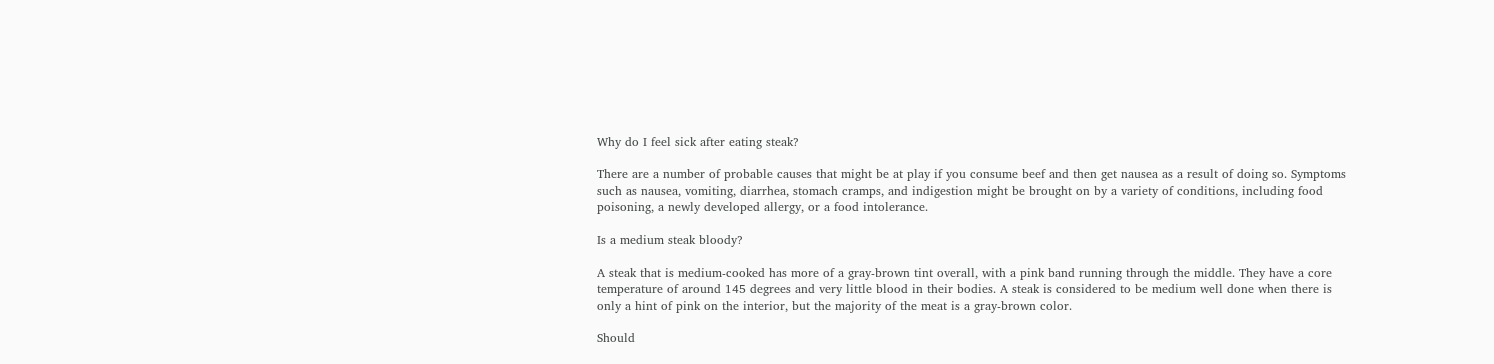Why do I feel sick after eating steak?

There are a number of probable causes that might be at play if you consume beef and then get nausea as a result of doing so. Symptoms such as nausea, vomiting, diarrhea, stomach cramps, and indigestion might be brought on by a variety of conditions, including food poisoning, a newly developed allergy, or a food intolerance.

Is a medium steak bloody?

A steak that is medium-cooked has more of a gray-brown tint overall, with a pink band running through the middle. They have a core temperature of around 145 degrees and very little blood in their bodies. A steak is considered to be medium well done when there is only a hint of pink on the interior, but the majority of the meat is a gray-brown color.

Should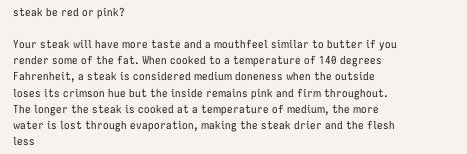steak be red or pink?

Your steak will have more taste and a mouthfeel similar to butter if you render some of the fat. When cooked to a temperature of 140 degrees Fahrenheit, a steak is considered medium doneness when the outside loses its crimson hue but the inside remains pink and firm throughout. The longer the steak is cooked at a temperature of medium, the more water is lost through evaporation, making the steak drier and the flesh less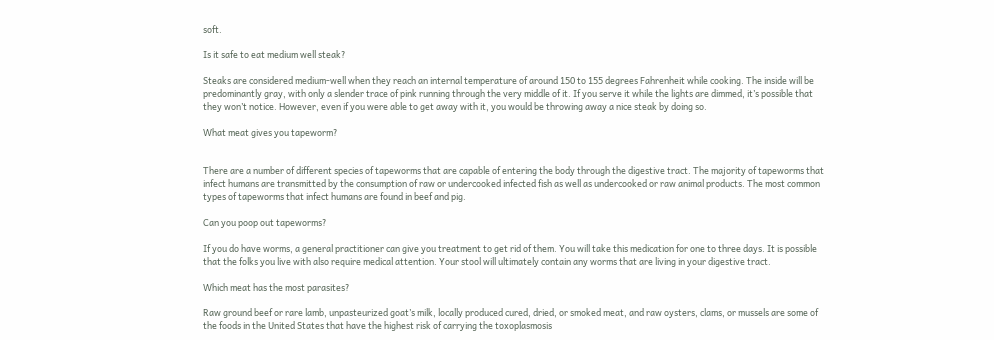soft.

Is it safe to eat medium well steak?

Steaks are considered medium-well when they reach an internal temperature of around 150 to 155 degrees Fahrenheit while cooking. The inside will be predominantly gray, with only a slender trace of pink running through the very middle of it. If you serve it while the lights are dimmed, it’s possible that they won’t notice. However, even if you were able to get away with it, you would be throwing away a nice steak by doing so.

What meat gives you tapeworm?


There are a number of different species of tapeworms that are capable of entering the body through the digestive tract. The majority of tapeworms that infect humans are transmitted by the consumption of raw or undercooked infected fish as well as undercooked or raw animal products. The most common types of tapeworms that infect humans are found in beef and pig.

Can you poop out tapeworms?

If you do have worms, a general practitioner can give you treatment to get rid of them. You will take this medication for one to three days. It is possible that the folks you live with also require medical attention. Your stool will ultimately contain any worms that are living in your digestive tract.

Which meat has the most parasites?

Raw ground beef or rare lamb, unpasteurized goat’s milk, locally produced cured, dried, or smoked meat, and raw oysters, clams, or mussels are some of the foods in the United States that have the highest risk of carrying the toxoplasmosis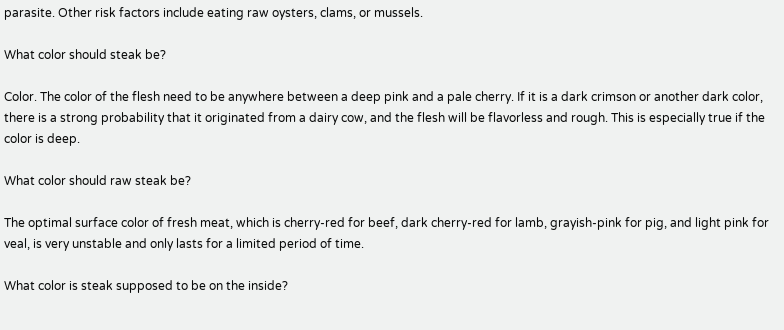parasite. Other risk factors include eating raw oysters, clams, or mussels.

What color should steak be?

Color. The color of the flesh need to be anywhere between a deep pink and a pale cherry. If it is a dark crimson or another dark color, there is a strong probability that it originated from a dairy cow, and the flesh will be flavorless and rough. This is especially true if the color is deep.

What color should raw steak be?

The optimal surface color of fresh meat, which is cherry-red for beef, dark cherry-red for lamb, grayish-pink for pig, and light pink for veal, is very unstable and only lasts for a limited period of time.

What color is steak supposed to be on the inside?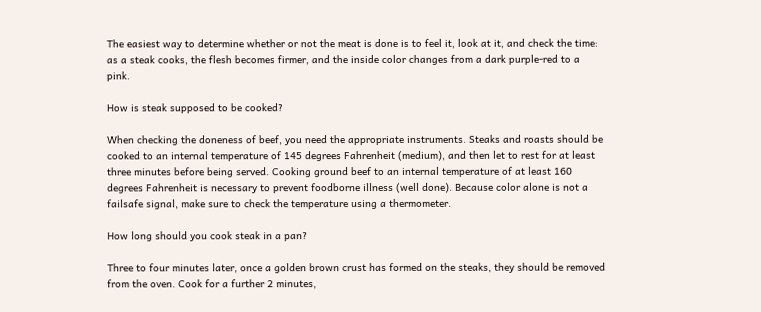The easiest way to determine whether or not the meat is done is to feel it, look at it, and check the time: as a steak cooks, the flesh becomes firmer, and the inside color changes from a dark purple-red to a pink.

How is steak supposed to be cooked?

When checking the doneness of beef, you need the appropriate instruments. Steaks and roasts should be cooked to an internal temperature of 145 degrees Fahrenheit (medium), and then let to rest for at least three minutes before being served. Cooking ground beef to an internal temperature of at least 160 degrees Fahrenheit is necessary to prevent foodborne illness (well done). Because color alone is not a failsafe signal, make sure to check the temperature using a thermometer.

How long should you cook steak in a pan?

Three to four minutes later, once a golden brown crust has formed on the steaks, they should be removed from the oven. Cook for a further 2 minutes,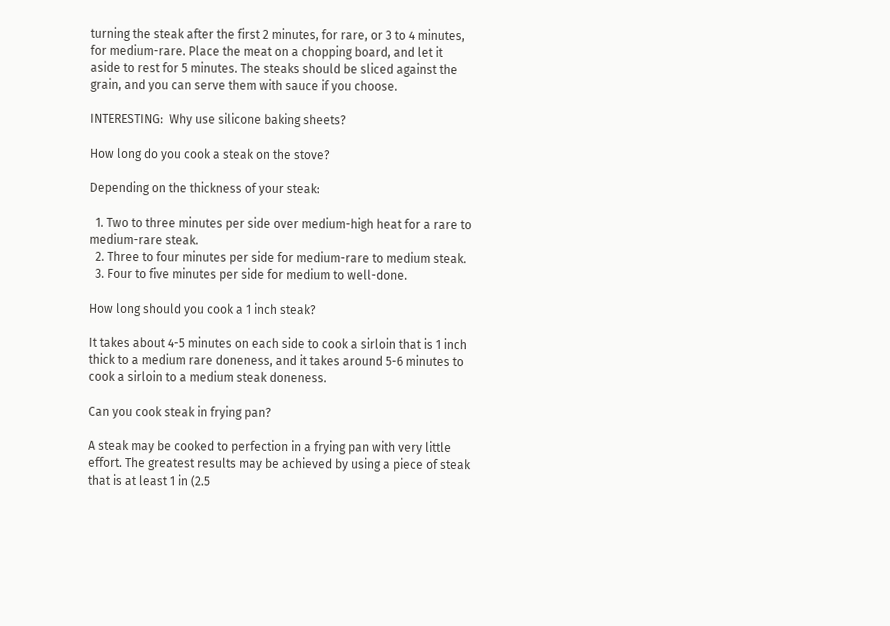turning the steak after the first 2 minutes, for rare, or 3 to 4 minutes, for medium-rare. Place the meat on a chopping board, and let it aside to rest for 5 minutes. The steaks should be sliced against the grain, and you can serve them with sauce if you choose.

INTERESTING:  Why use silicone baking sheets?

How long do you cook a steak on the stove?

Depending on the thickness of your steak:

  1. Two to three minutes per side over medium-high heat for a rare to medium-rare steak.
  2. Three to four minutes per side for medium-rare to medium steak.
  3. Four to five minutes per side for medium to well-done.

How long should you cook a 1 inch steak?

It takes about 4-5 minutes on each side to cook a sirloin that is 1 inch thick to a medium rare doneness, and it takes around 5-6 minutes to cook a sirloin to a medium steak doneness.

Can you cook steak in frying pan?

A steak may be cooked to perfection in a frying pan with very little effort. The greatest results may be achieved by using a piece of steak that is at least 1 in (2.5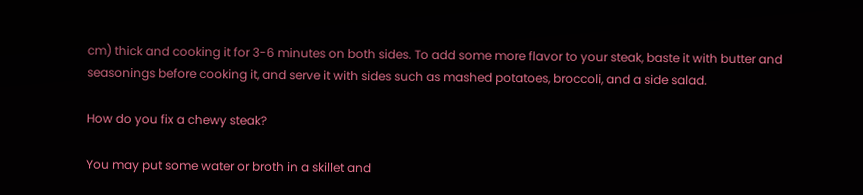cm) thick and cooking it for 3-6 minutes on both sides. To add some more flavor to your steak, baste it with butter and seasonings before cooking it, and serve it with sides such as mashed potatoes, broccoli, and a side salad.

How do you fix a chewy steak?

You may put some water or broth in a skillet and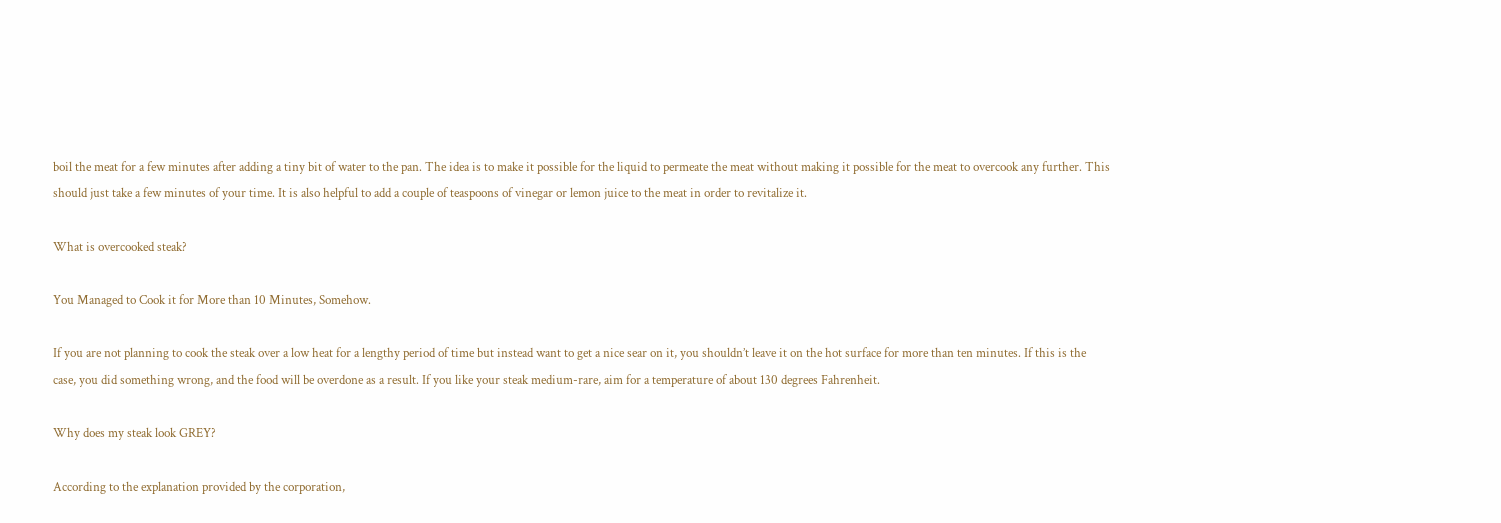boil the meat for a few minutes after adding a tiny bit of water to the pan. The idea is to make it possible for the liquid to permeate the meat without making it possible for the meat to overcook any further. This should just take a few minutes of your time. It is also helpful to add a couple of teaspoons of vinegar or lemon juice to the meat in order to revitalize it.

What is overcooked steak?

You Managed to Cook it for More than 10 Minutes, Somehow.

If you are not planning to cook the steak over a low heat for a lengthy period of time but instead want to get a nice sear on it, you shouldn’t leave it on the hot surface for more than ten minutes. If this is the case, you did something wrong, and the food will be overdone as a result. If you like your steak medium-rare, aim for a temperature of about 130 degrees Fahrenheit.

Why does my steak look GREY?

According to the explanation provided by the corporation,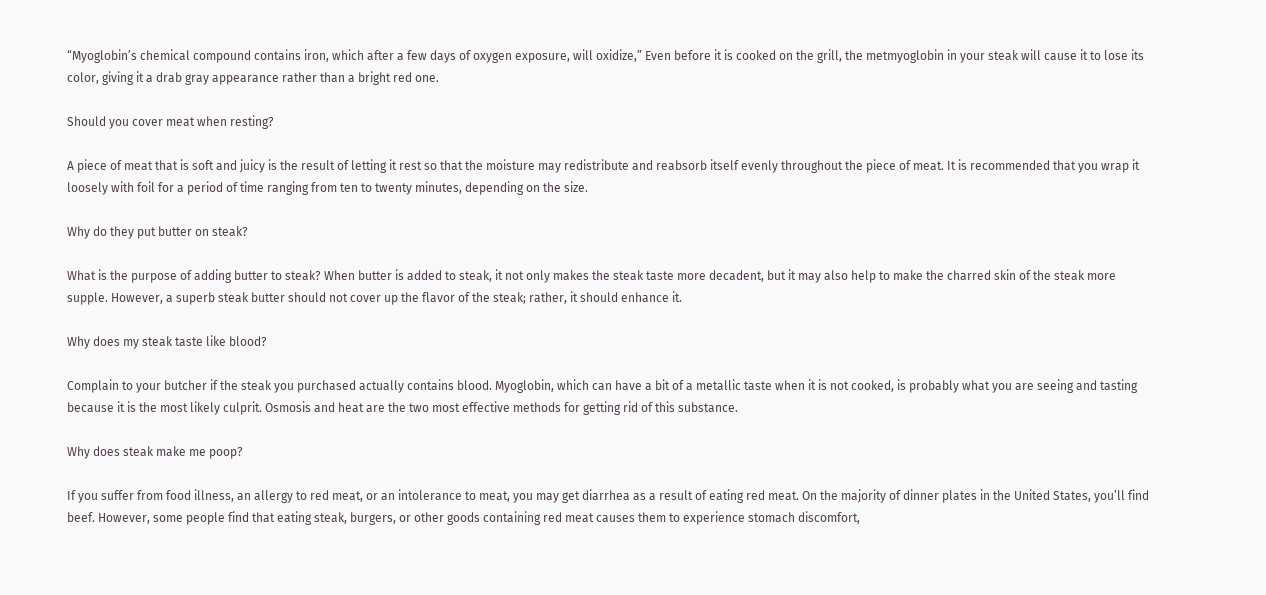“Myoglobin’s chemical compound contains iron, which after a few days of oxygen exposure, will oxidize,” Even before it is cooked on the grill, the metmyoglobin in your steak will cause it to lose its color, giving it a drab gray appearance rather than a bright red one.

Should you cover meat when resting?

A piece of meat that is soft and juicy is the result of letting it rest so that the moisture may redistribute and reabsorb itself evenly throughout the piece of meat. It is recommended that you wrap it loosely with foil for a period of time ranging from ten to twenty minutes, depending on the size.

Why do they put butter on steak?

What is the purpose of adding butter to steak? When butter is added to steak, it not only makes the steak taste more decadent, but it may also help to make the charred skin of the steak more supple. However, a superb steak butter should not cover up the flavor of the steak; rather, it should enhance it.

Why does my steak taste like blood?

Complain to your butcher if the steak you purchased actually contains blood. Myoglobin, which can have a bit of a metallic taste when it is not cooked, is probably what you are seeing and tasting because it is the most likely culprit. Osmosis and heat are the two most effective methods for getting rid of this substance.

Why does steak make me poop?

If you suffer from food illness, an allergy to red meat, or an intolerance to meat, you may get diarrhea as a result of eating red meat. On the majority of dinner plates in the United States, you’ll find beef. However, some people find that eating steak, burgers, or other goods containing red meat causes them to experience stomach discomfort,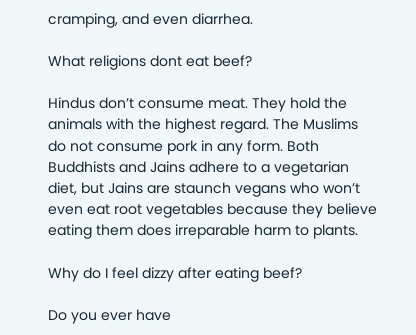cramping, and even diarrhea.

What religions dont eat beef?

Hindus don’t consume meat. They hold the animals with the highest regard. The Muslims do not consume pork in any form. Both Buddhists and Jains adhere to a vegetarian diet, but Jains are staunch vegans who won’t even eat root vegetables because they believe eating them does irreparable harm to plants.

Why do I feel dizzy after eating beef?

Do you ever have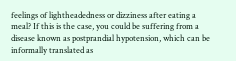feelings of lightheadedness or dizziness after eating a meal? If this is the case, you could be suffering from a disease known as postprandial hypotension, which can be informally translated as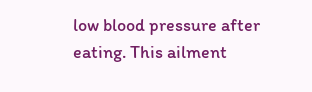low blood pressure after eating. This ailment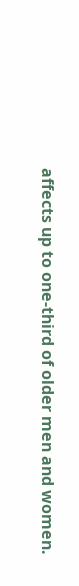affects up to one-third of older men and women.